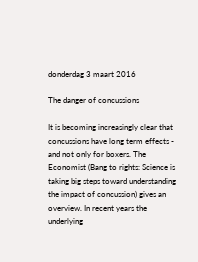donderdag 3 maart 2016

The danger of concussions

It is becoming increasingly clear that concussions have long term effects - and not only for boxers. The Economist (Bang to rights: Science is taking big steps toward understanding the impact of concussion) gives an overview. In recent years the underlying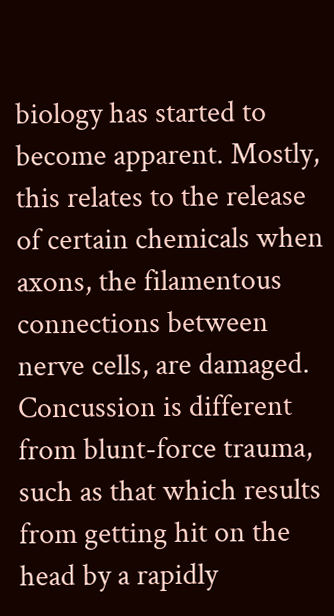biology has started to become apparent. Mostly, this relates to the release of certain chemicals when axons, the filamentous connections between nerve cells, are damaged. Concussion is different from blunt-force trauma, such as that which results from getting hit on the head by a rapidly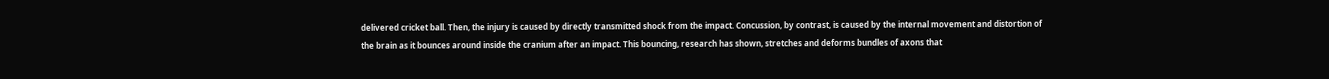delivered cricket ball. Then, the injury is caused by directly transmitted shock from the impact. Concussion, by contrast, is caused by the internal movement and distortion of the brain as it bounces around inside the cranium after an impact. This bouncing, research has shown, stretches and deforms bundles of axons that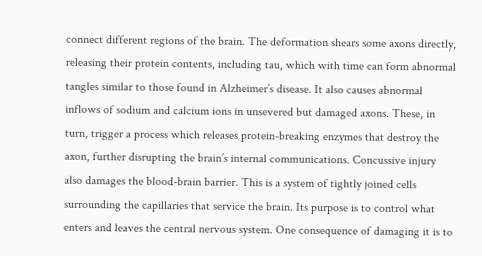connect different regions of the brain. The deformation shears some axons directly, releasing their protein contents, including tau, which with time can form abnormal tangles similar to those found in Alzheimer’s disease. It also causes abnormal inflows of sodium and calcium ions in unsevered but damaged axons. These, in turn, trigger a process which releases protein-breaking enzymes that destroy the axon, further disrupting the brain’s internal communications. Concussive injury also damages the blood-brain barrier. This is a system of tightly joined cells surrounding the capillaries that service the brain. Its purpose is to control what enters and leaves the central nervous system. One consequence of damaging it is to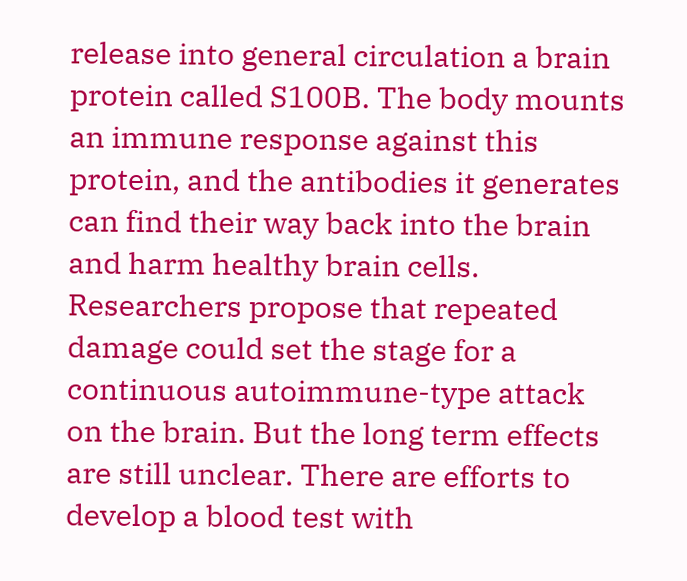release into general circulation a brain protein called S100B. The body mounts an immune response against this protein, and the antibodies it generates can find their way back into the brain and harm healthy brain cells. Researchers propose that repeated damage could set the stage for a continuous autoimmune-type attack on the brain. But the long term effects are still unclear. There are efforts to develop a blood test with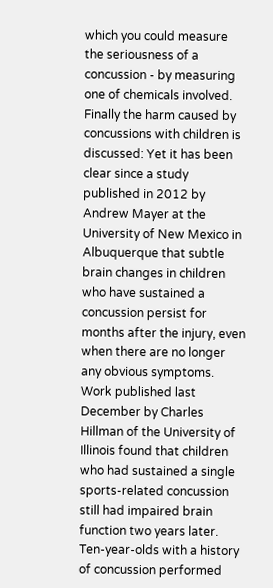which you could measure the seriousness of a concussion - by measuring one of chemicals involved. Finally the harm caused by concussions with children is discussed: Yet it has been clear since a study published in 2012 by Andrew Mayer at the University of New Mexico in Albuquerque that subtle brain changes in children who have sustained a concussion persist for months after the injury, even when there are no longer any obvious symptoms. Work published last December by Charles Hillman of the University of Illinois found that children who had sustained a single sports-related concussion still had impaired brain function two years later. Ten-year-olds with a history of concussion performed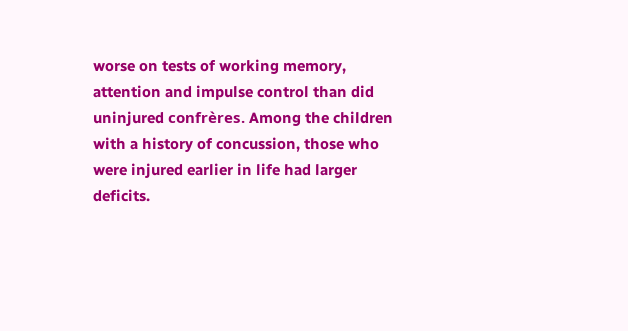worse on tests of working memory, attention and impulse control than did uninjured confrères. Among the children with a history of concussion, those who were injured earlier in life had larger deficits.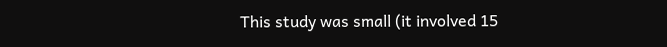This study was small (it involved 15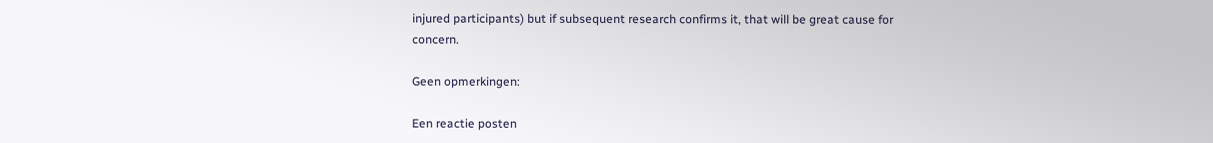injured participants) but if subsequent research confirms it, that will be great cause for concern.

Geen opmerkingen:

Een reactie posten